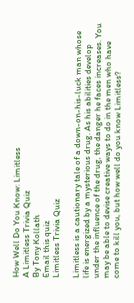How Well Do You Know: Limitless
A Limitless Trivia Quiz
By Tony Kollath
Email this quiz
Limitless Trivia Quiz

Limitless is a cautionary tale of a down-on-his-luck man whose life is energized by a mysterious drug. As his abilities develop under the influence of the drug, the danger he faces increases. You may be able to devise creative ways to do in the men who have come to kill you, but how well do you know Limitless?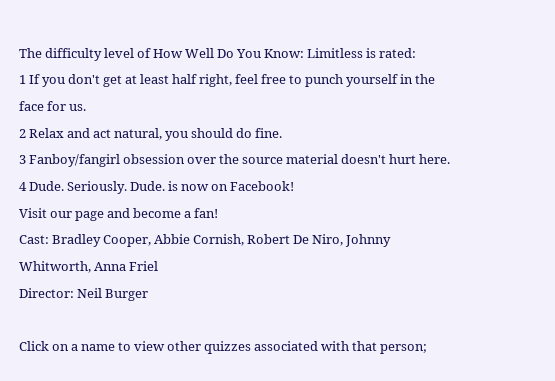The difficulty level of How Well Do You Know: Limitless is rated:
1 If you don't get at least half right, feel free to punch yourself in the face for us.
2 Relax and act natural, you should do fine.
3 Fanboy/fangirl obsession over the source material doesn't hurt here.
4 Dude. Seriously. Dude. is now on Facebook!
Visit our page and become a fan!
Cast: Bradley Cooper, Abbie Cornish, Robert De Niro, Johnny Whitworth, Anna Friel
Director: Neil Burger

Click on a name to view other quizzes associated with that person;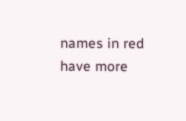names in red have more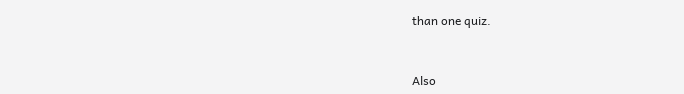than one quiz.


Also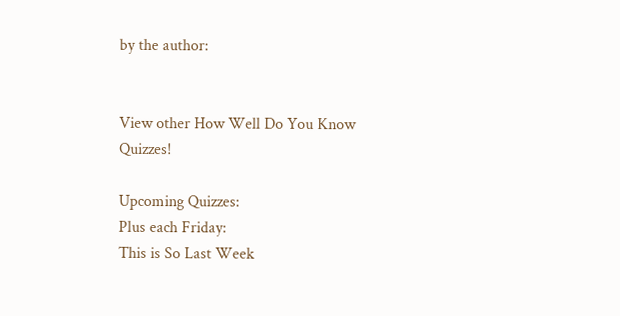by the author:


View other How Well Do You Know Quizzes!

Upcoming Quizzes:
Plus each Friday:
This is So Last Week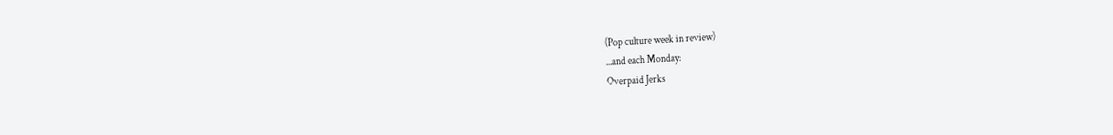(Pop culture week in review)
...and each Monday:
Overpaid Jerks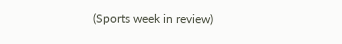(Sports week in review)